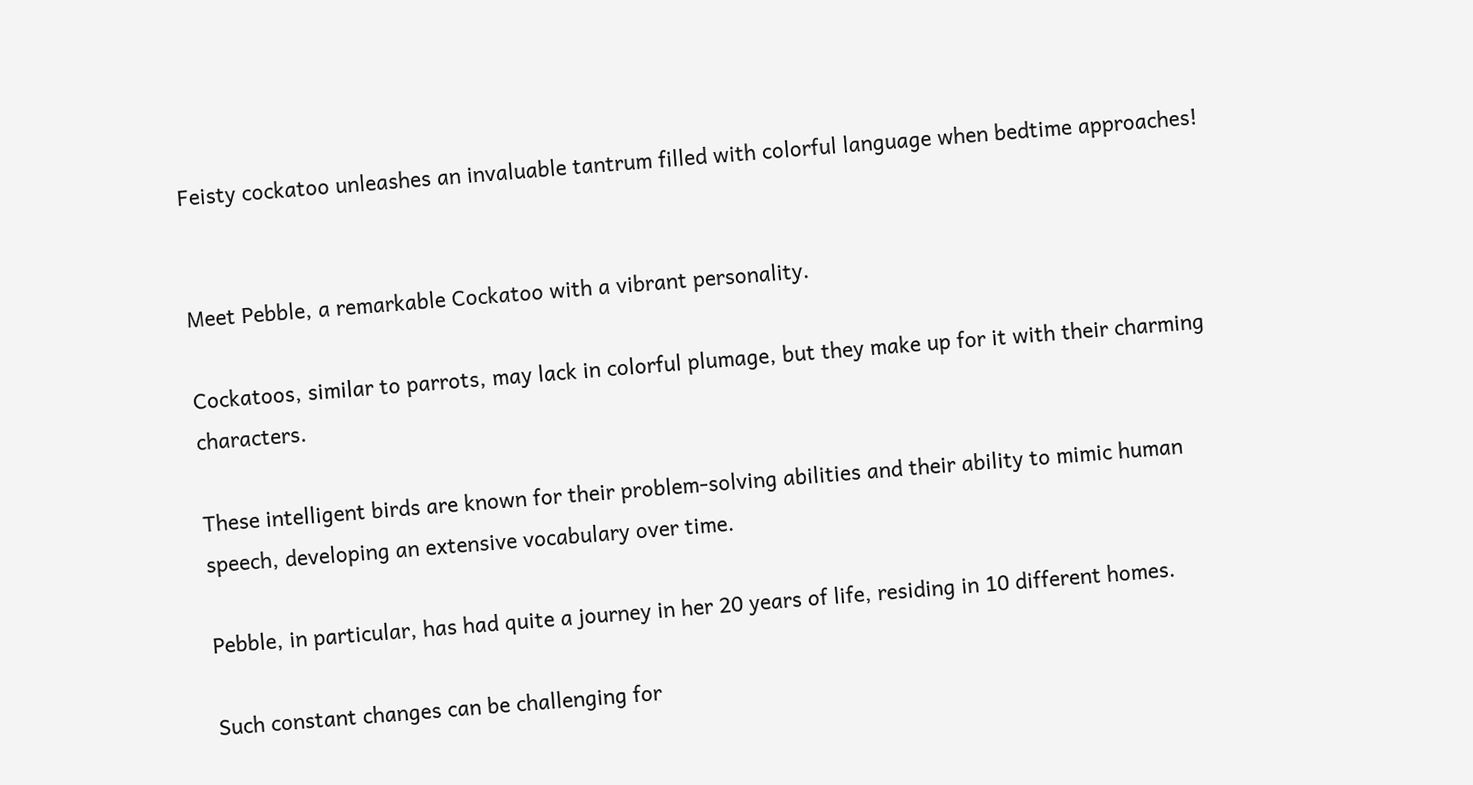Feisty cockatoo unleashes an invaluable tantrum filled with colorful language when bedtime approaches!


Meet Pebble, a remarkable Cockatoo with a vibrant personality.

Cockatoos, similar to parrots, may lack in colorful plumage, but they make up for it with their charming characters.

These intelligent birds are known for their problem-solving abilities and their ability to mimic human speech, developing an extensive vocabulary over time.

Pebble, in particular, has had quite a journey in her 20 years of life, residing in 10 different homes.

Such constant changes can be challenging for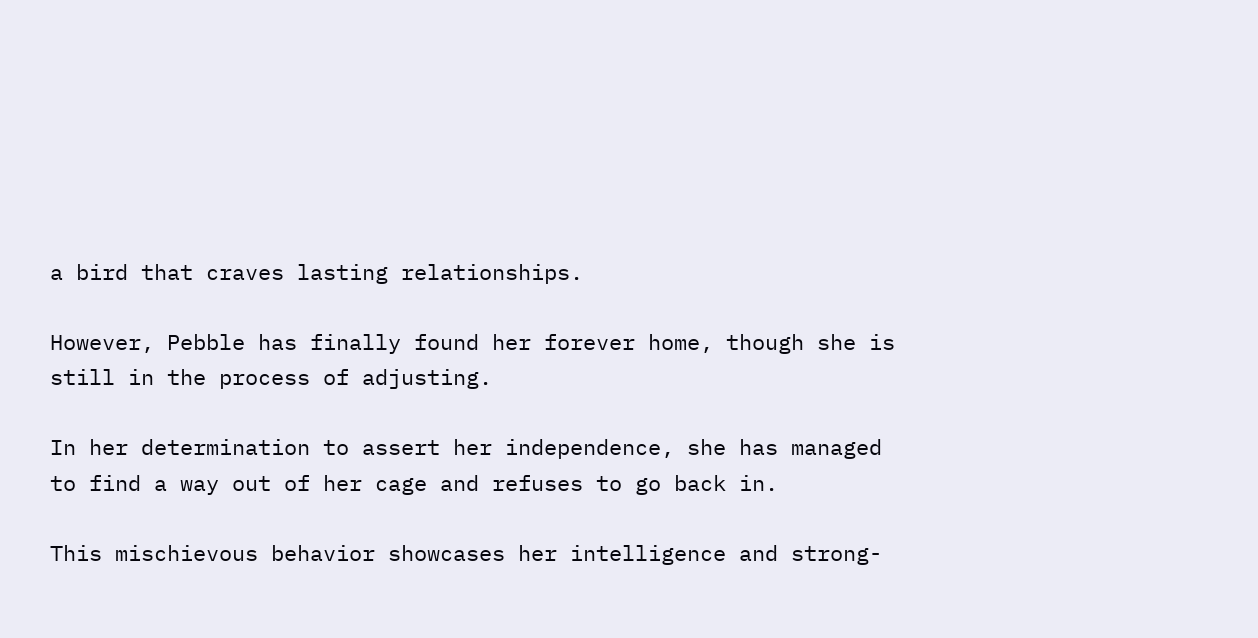a bird that craves lasting relationships.

However, Pebble has finally found her forever home, though she is still in the process of adjusting.

In her determination to assert her independence, she has managed to find a way out of her cage and refuses to go back in.

This mischievous behavior showcases her intelligence and strong-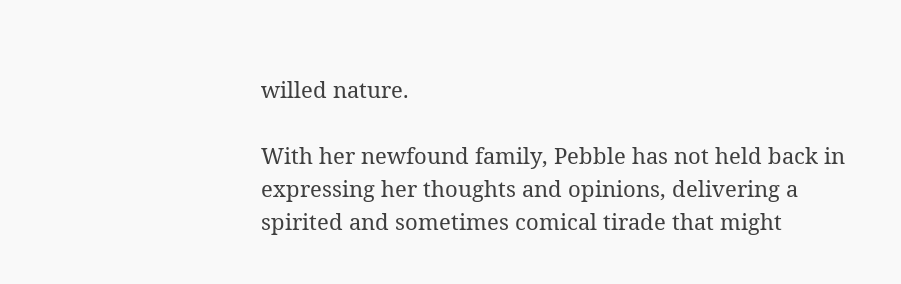willed nature.

With her newfound family, Pebble has not held back in expressing her thoughts and opinions, delivering a spirited and sometimes comical tirade that might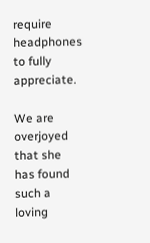require headphones to fully appreciate.

We are overjoyed that she has found such a loving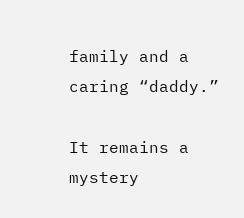family and a caring “daddy.”

It remains a mystery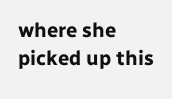where she picked up this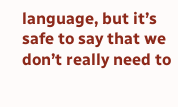language, but it’s safe to say that we don’t really need to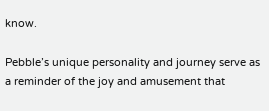know.

Pebble’s unique personality and journey serve as a reminder of the joy and amusement that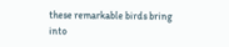these remarkable birds bring into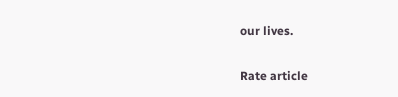our lives.

Rate article